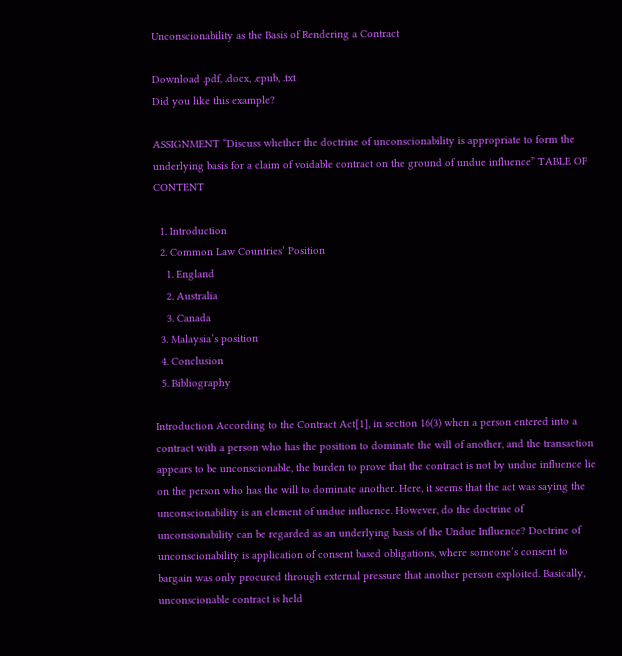Unconscionability as the Basis of Rendering a Contract

Download .pdf, .docx, .epub, .txt
Did you like this example?

ASSIGNMENT “Discuss whether the doctrine of unconscionability is appropriate to form the underlying basis for a claim of voidable contract on the ground of undue influence” TABLE OF CONTENT

  1. Introduction
  2. Common Law Countries’ Position
    1. England
    2. Australia
    3. Canada
  3. Malaysia’s position
  4. Conclusion
  5. Bibliography

Introduction According to the Contract Act[1], in section 16(3) when a person entered into a contract with a person who has the position to dominate the will of another, and the transaction appears to be unconscionable, the burden to prove that the contract is not by undue influence lie on the person who has the will to dominate another. Here, it seems that the act was saying the unconscionability is an element of undue influence. However, do the doctrine of unconsionability can be regarded as an underlying basis of the Undue Influence? Doctrine of unconscionability is application of consent based obligations, where someone’s consent to bargain was only procured through external pressure that another person exploited. Basically, unconscionable contract is held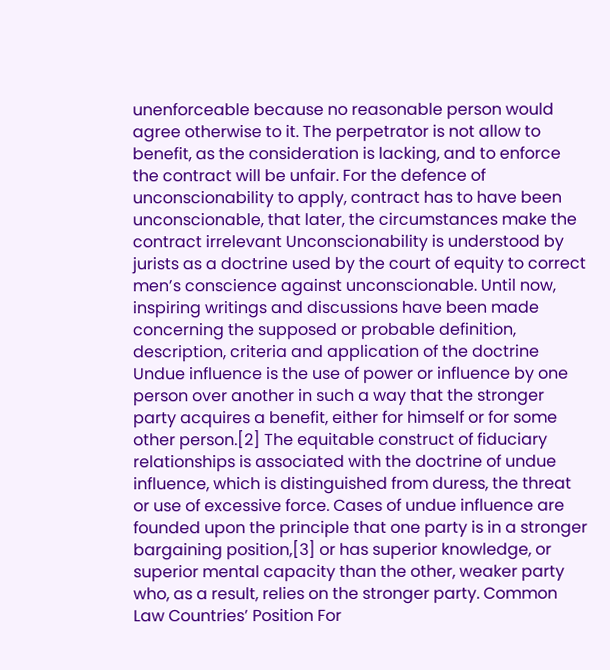unenforceable because no reasonable person would agree otherwise to it. The perpetrator is not allow to benefit, as the consideration is lacking, and to enforce the contract will be unfair. For the defence of unconscionability to apply, contract has to have been unconscionable, that later, the circumstances make the contract irrelevant Unconscionability is understood by jurists as a doctrine used by the court of equity to correct men’s conscience against unconscionable. Until now, inspiring writings and discussions have been made concerning the supposed or probable definition, description, criteria and application of the doctrine Undue influence is the use of power or influence by one person over another in such a way that the stronger party acquires a benefit, either for himself or for some other person.[2] The equitable construct of fiduciary relationships is associated with the doctrine of undue influence, which is distinguished from duress, the threat or use of excessive force. Cases of undue influence are founded upon the principle that one party is in a stronger bargaining position,[3] or has superior knowledge, or superior mental capacity than the other, weaker party who, as a result, relies on the stronger party. Common Law Countries’ Position For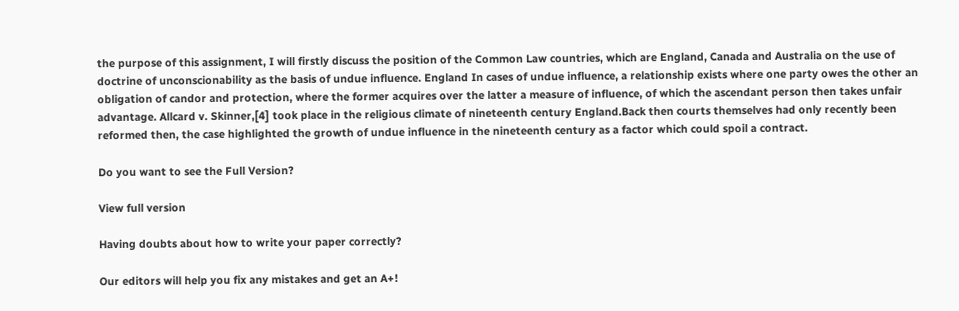the purpose of this assignment, I will firstly discuss the position of the Common Law countries, which are England, Canada and Australia on the use of doctrine of unconscionability as the basis of undue influence. England In cases of undue influence, a relationship exists where one party owes the other an obligation of candor and protection, where the former acquires over the latter a measure of influence, of which the ascendant person then takes unfair advantage. Allcard v. Skinner,[4] took place in the religious climate of nineteenth century England.Back then courts themselves had only recently been reformed then, the case highlighted the growth of undue influence in the nineteenth century as a factor which could spoil a contract.

Do you want to see the Full Version?

View full version

Having doubts about how to write your paper correctly?

Our editors will help you fix any mistakes and get an A+!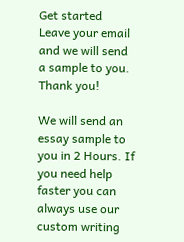Get started
Leave your email and we will send a sample to you.
Thank you!

We will send an essay sample to you in 2 Hours. If you need help faster you can always use our custom writing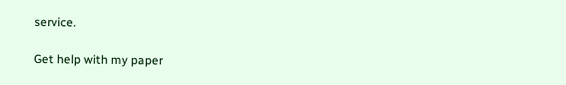service.

Get help with my paper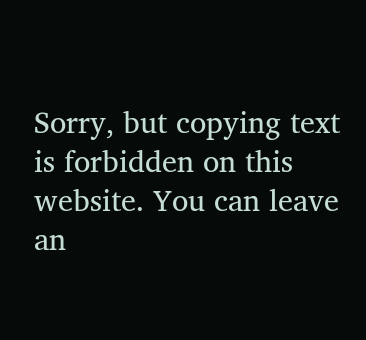Sorry, but copying text is forbidden on this website. You can leave an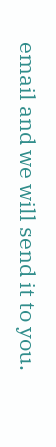email and we will send it to you.